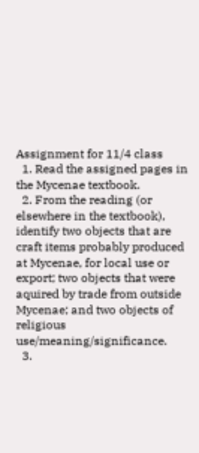Assignment for 11/4 class
  1. Read the assigned pages in the Mycenae textbook.
  2. From the reading (or elsewhere in the textbook), identify two objects that are craft items probably produced at Mycenae, for local use or export; two objects that were aquired by trade from outside Mycenae; and two objects of religious use/meaning/significance.
  3.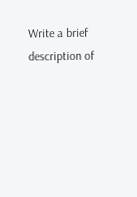Write a brief description of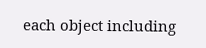each object including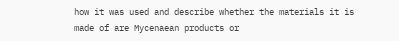how it was used and describe whether the materials it is made of are Mycenaean products or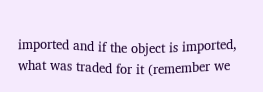imported and if the object is imported, what was traded for it (remember we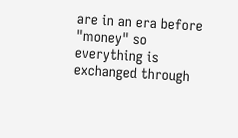are in an era before "money" so everything is exchanged through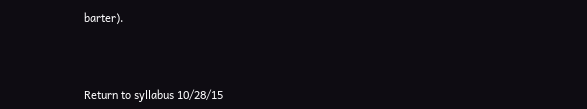barter).



Return to syllabus 10/28/15